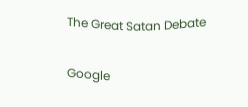The Great Satan Debate

Google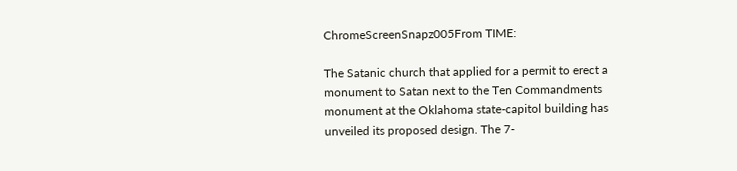ChromeScreenSnapz005From TIME:

The Satanic church that applied for a permit to erect a monument to Satan next to the Ten Commandments monument at the Oklahoma state-capitol building has unveiled its proposed design. The 7-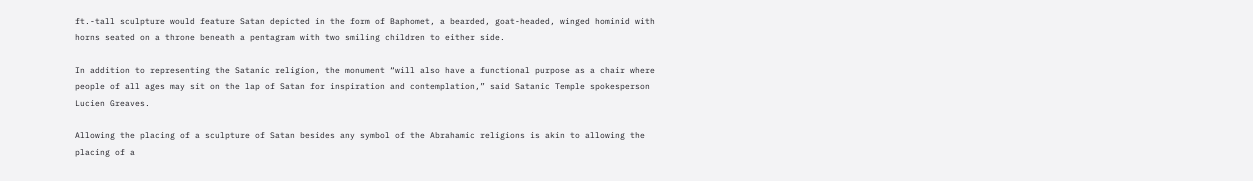ft.-tall sculpture would feature Satan depicted in the form of Baphomet, a bearded, goat-headed, winged hominid with horns seated on a throne beneath a pentagram with two smiling children to either side.

In addition to representing the Satanic religion, the monument “will also have a functional purpose as a chair where people of all ages may sit on the lap of Satan for inspiration and contemplation,” said Satanic Temple spokesperson Lucien Greaves.

Allowing the placing of a sculpture of Satan besides any symbol of the Abrahamic religions is akin to allowing the placing of a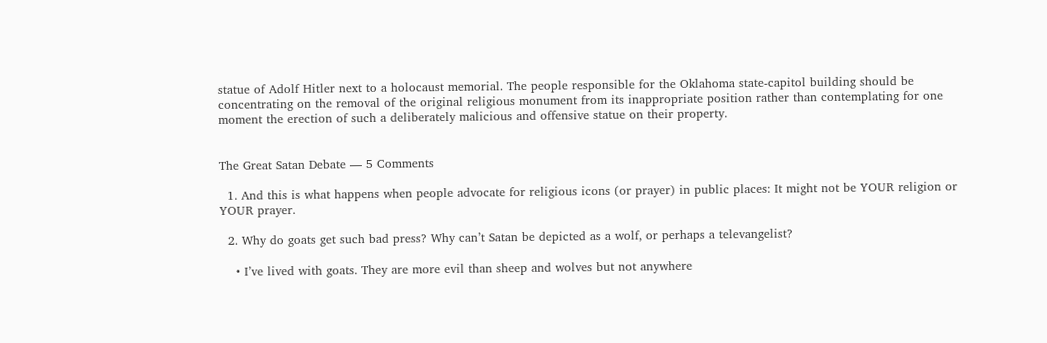statue of Adolf Hitler next to a holocaust memorial. The people responsible for the Oklahoma state-capitol building should be concentrating on the removal of the original religious monument from its inappropriate position rather than contemplating for one moment the erection of such a deliberately malicious and offensive statue on their property.


The Great Satan Debate — 5 Comments

  1. And this is what happens when people advocate for religious icons (or prayer) in public places: It might not be YOUR religion or YOUR prayer.

  2. Why do goats get such bad press? Why can’t Satan be depicted as a wolf, or perhaps a televangelist?

    • I’ve lived with goats. They are more evil than sheep and wolves but not anywhere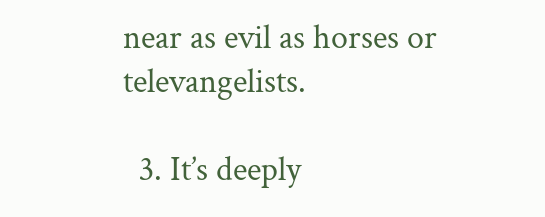near as evil as horses or televangelists.

  3. It’s deeply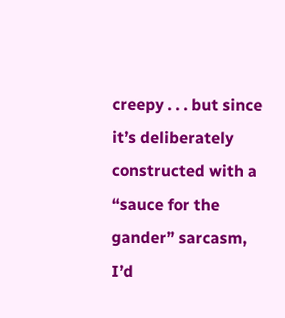creepy . . . but since it’s deliberately constructed with a “sauce for the gander” sarcasm, I’d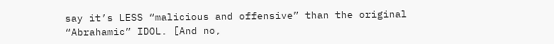say it’s LESS “malicious and offensive” than the original “Abrahamic” IDOL. [And no,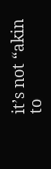it’s not “akin to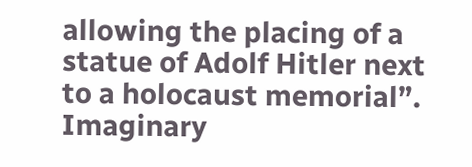allowing the placing of a statue of Adolf Hitler next to a holocaust memorial”. Imaginary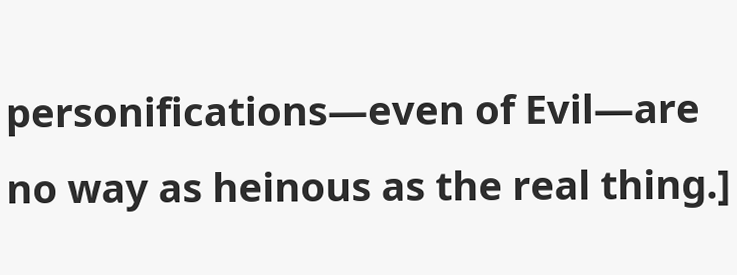personifications—even of Evil—are no way as heinous as the real thing.]